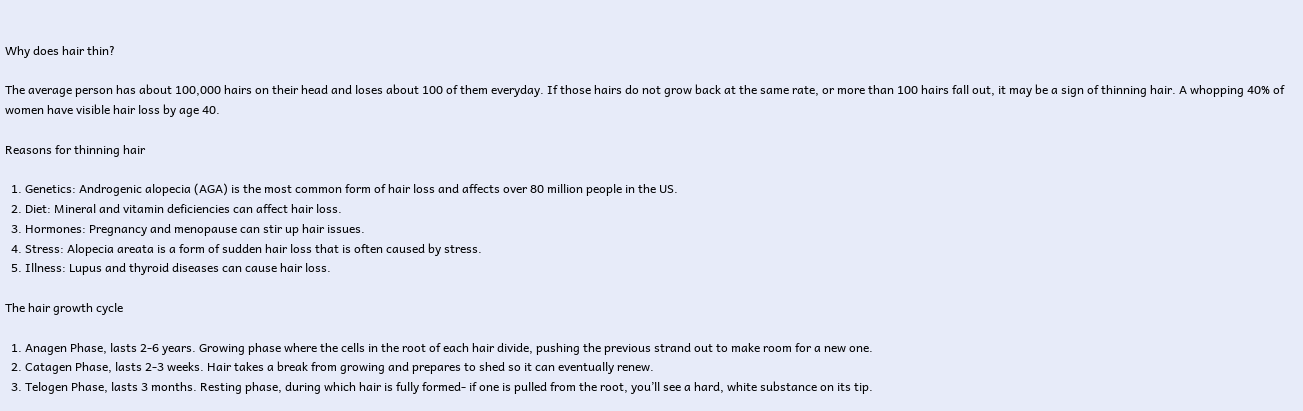Why does hair thin?

The average person has about 100,000 hairs on their head and loses about 100 of them everyday. If those hairs do not grow back at the same rate, or more than 100 hairs fall out, it may be a sign of thinning hair. A whopping 40% of women have visible hair loss by age 40.

Reasons for thinning hair

  1. Genetics: Androgenic alopecia (AGA) is the most common form of hair loss and affects over 80 million people in the US.
  2. Diet: Mineral and vitamin deficiencies can affect hair loss.
  3. Hormones: Pregnancy and menopause can stir up hair issues.
  4. Stress: Alopecia areata is a form of sudden hair loss that is often caused by stress.
  5. Illness: Lupus and thyroid diseases can cause hair loss.

The hair growth cycle

  1. Anagen Phase, lasts 2-6 years. Growing phase where the cells in the root of each hair divide, pushing the previous strand out to make room for a new one.
  2. Catagen Phase, lasts 2-3 weeks. Hair takes a break from growing and prepares to shed so it can eventually renew.
  3. Telogen Phase, lasts 3 months. Resting phase, during which hair is fully formed- if one is pulled from the root, you’ll see a hard, white substance on its tip.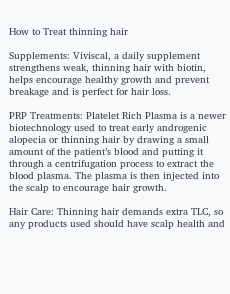How to Treat thinning hair

Supplements: Viviscal, a daily supplement strengthens weak, thinning hair with biotin, helps encourage healthy growth and prevent breakage and is perfect for hair loss.

PRP Treatments: Platelet Rich Plasma is a newer biotechnology used to treat early androgenic alopecia or thinning hair by drawing a small amount of the patient’s blood and putting it through a centrifugation process to extract the blood plasma. The plasma is then injected into the scalp to encourage hair growth.

Hair Care: Thinning hair demands extra TLC, so any products used should have scalp health and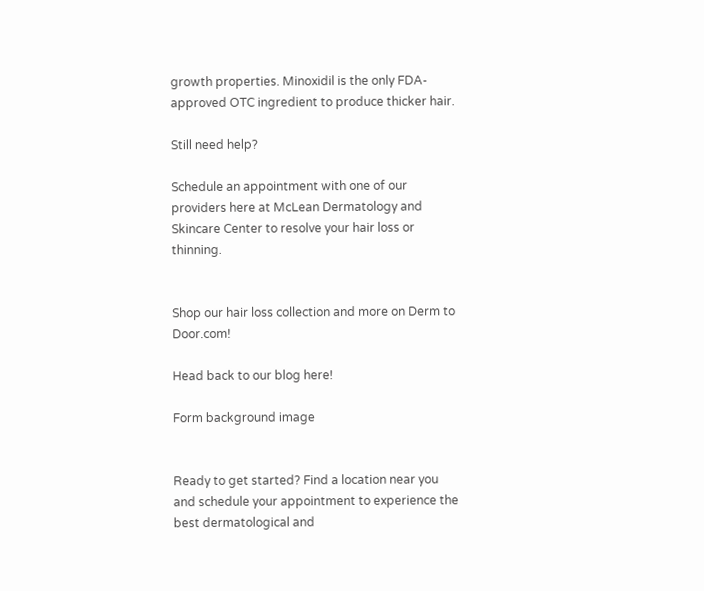growth properties. Minoxidil is the only FDA-approved OTC ingredient to produce thicker hair.

Still need help?

Schedule an appointment with one of our providers here at McLean Dermatology and Skincare Center to resolve your hair loss or thinning.


Shop our hair loss collection and more on Derm to Door.com!

Head back to our blog here!

Form background image


Ready to get started? Find a location near you and schedule your appointment to experience the best dermatological and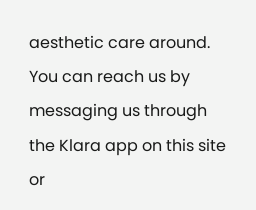aesthetic care around. You can reach us by messaging us through the Klara app on this site or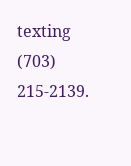texting (703) 215-2139.